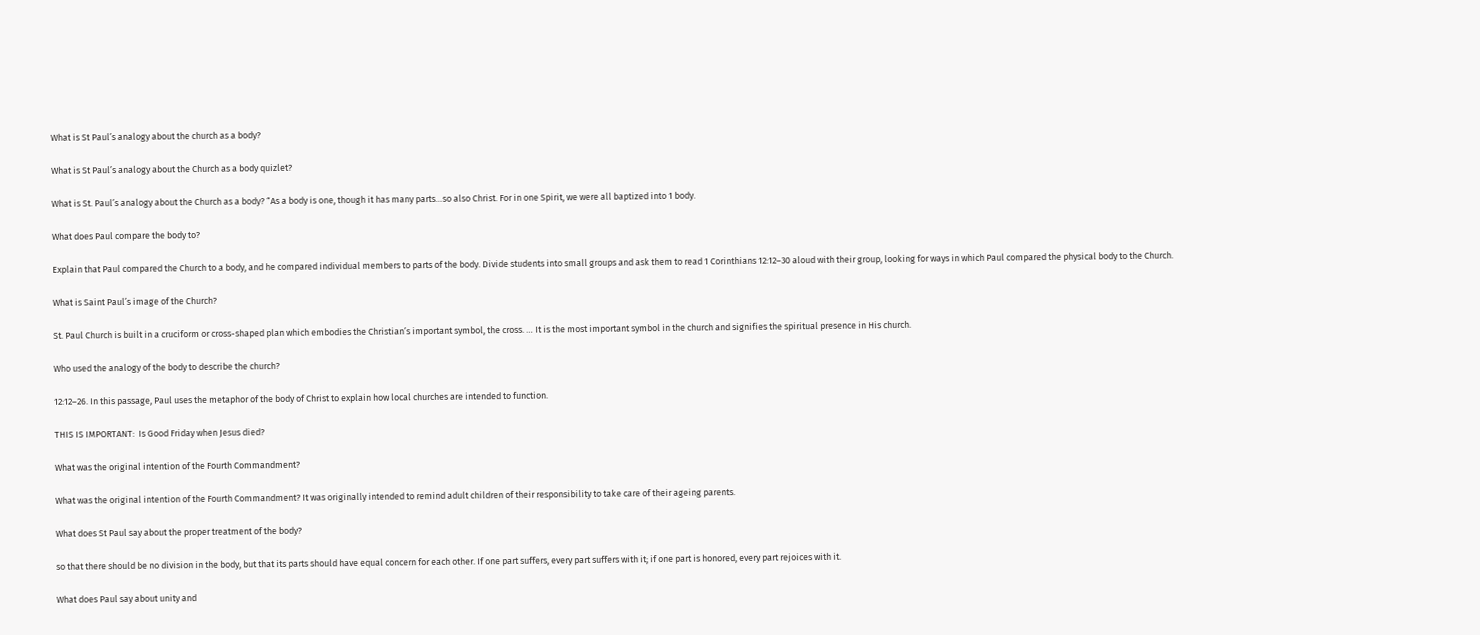What is St Paul’s analogy about the church as a body?

What is St Paul’s analogy about the Church as a body quizlet?

What is St. Paul’s analogy about the Church as a body? “As a body is one, though it has many parts…so also Christ. For in one Spirit, we were all baptized into 1 body.

What does Paul compare the body to?

Explain that Paul compared the Church to a body, and he compared individual members to parts of the body. Divide students into small groups and ask them to read 1 Corinthians 12:12–30 aloud with their group, looking for ways in which Paul compared the physical body to the Church.

What is Saint Paul’s image of the Church?

St. Paul Church is built in a cruciform or cross-shaped plan which embodies the Christian’s important symbol, the cross. … It is the most important symbol in the church and signifies the spiritual presence in His church.

Who used the analogy of the body to describe the church?

12:12–26. In this passage, Paul uses the metaphor of the body of Christ to explain how local churches are intended to function.

THIS IS IMPORTANT:  Is Good Friday when Jesus died?

What was the original intention of the Fourth Commandment?

What was the original intention of the Fourth Commandment? It was originally intended to remind adult children of their responsibility to take care of their ageing parents.

What does St Paul say about the proper treatment of the body?

so that there should be no division in the body, but that its parts should have equal concern for each other. If one part suffers, every part suffers with it; if one part is honored, every part rejoices with it.

What does Paul say about unity and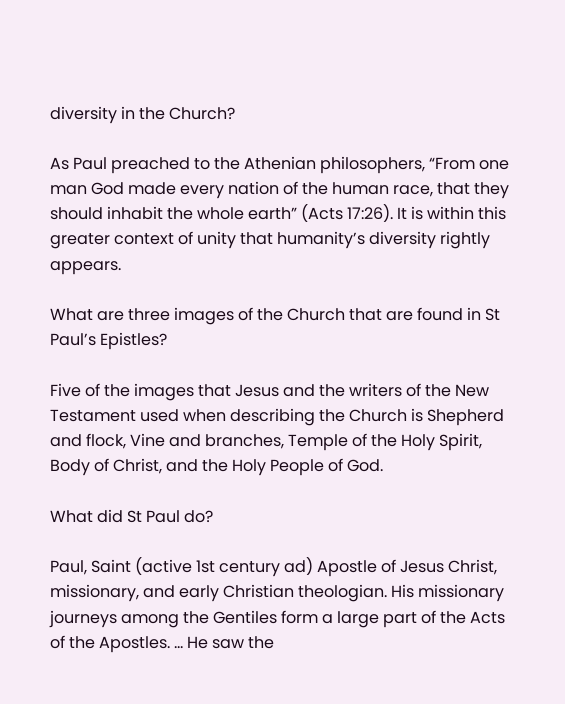diversity in the Church?

As Paul preached to the Athenian philosophers, “From one man God made every nation of the human race, that they should inhabit the whole earth” (Acts 17:26). It is within this greater context of unity that humanity’s diversity rightly appears.

What are three images of the Church that are found in St Paul’s Epistles?

Five of the images that Jesus and the writers of the New Testament used when describing the Church is Shepherd and flock, Vine and branches, Temple of the Holy Spirit, Body of Christ, and the Holy People of God.

What did St Paul do?

Paul, Saint (active 1st century ad) Apostle of Jesus Christ, missionary, and early Christian theologian. His missionary journeys among the Gentiles form a large part of the Acts of the Apostles. … He saw the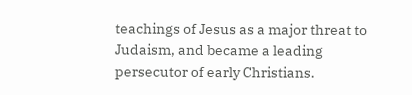teachings of Jesus as a major threat to Judaism, and became a leading persecutor of early Christians.